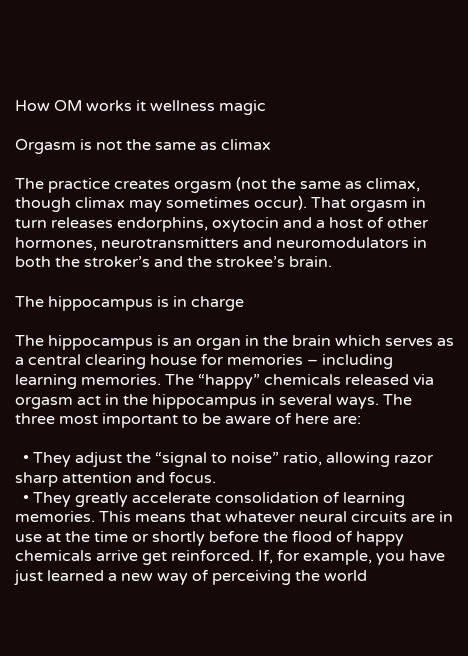How OM works it wellness magic

Orgasm is not the same as climax

The practice creates orgasm (not the same as climax, though climax may sometimes occur). That orgasm in turn releases endorphins, oxytocin and a host of other hormones, neurotransmitters and neuromodulators in both the stroker’s and the strokee’s brain.

The hippocampus is in charge

The hippocampus is an organ in the brain which serves as a central clearing house for memories – including learning memories. The “happy” chemicals released via orgasm act in the hippocampus in several ways. The three most important to be aware of here are:

  • They adjust the “signal to noise” ratio, allowing razor sharp attention and focus.
  • They greatly accelerate consolidation of learning memories. This means that whatever neural circuits are in use at the time or shortly before the flood of happy chemicals arrive get reinforced. If, for example, you have just learned a new way of perceiving the world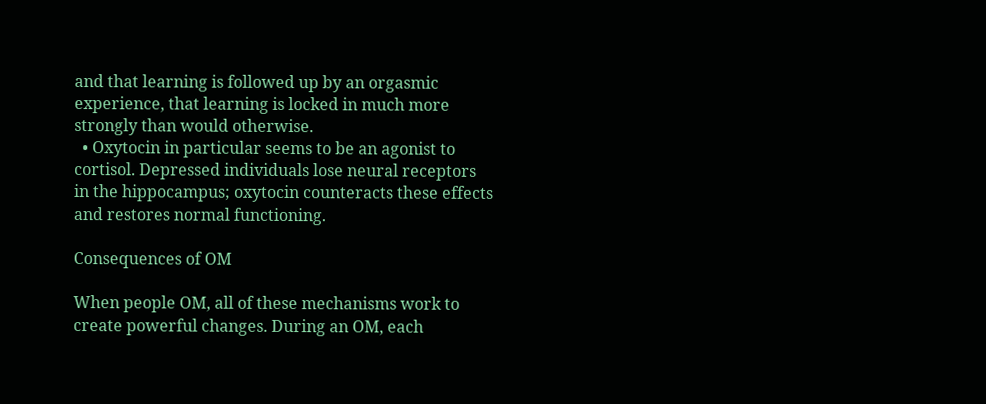and that learning is followed up by an orgasmic experience, that learning is locked in much more strongly than would otherwise.
  • Oxytocin in particular seems to be an agonist to cortisol. Depressed individuals lose neural receptors in the hippocampus; oxytocin counteracts these effects and restores normal functioning.

Consequences of OM

When people OM, all of these mechanisms work to create powerful changes. During an OM, each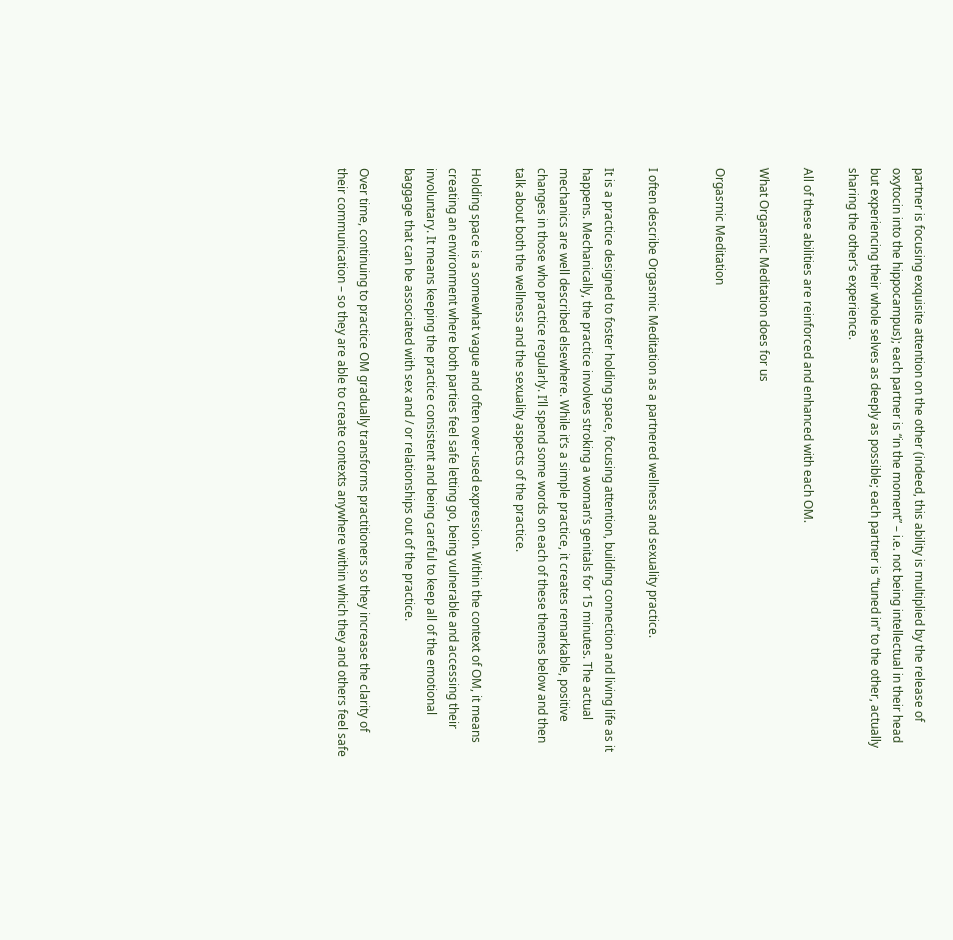partner is focusing exquisite attention on the other (indeed, this ability is multiplied by the release of oxytocin into the hippocampus); each partner is “in the moment” – i.e. not being intellectual in their head but experiencing their whole selves as deeply as possible; each partner is “tuned in” to the other, actually sharing the other’s experience.

All of these abilities are reinforced and enhanced with each OM.

What Orgasmic Meditation does for us

Orgasmic Meditation


I often describe Orgasmic Meditation as a partnered wellness and sexuality practice.

It is a practice designed to foster holding space, focusing attention, building connection and living life as it happens. Mechanically, the practice involves stroking a woman’s genitals for 15 minutes. The actual mechanics are well described elsewhere. While it’s a simple practice, it creates remarkable, positive changes in those who practice regularly. I’ll spend some words on each of these themes below and then talk about both the wellness and the sexuality aspects of the practice.

Holding space is a somewhat vague and often over-used expression. Within the context of OM, it means creating an environment where both parties feel safe letting go, being vulnerable and accessing their involuntary. It means keeping the practice consistent and being careful to keep all of the emotional baggage that can be associated with sex and / or relationships out of the practice.

Over time, continuing to practice OM gradually transforms practitioners so they increase the clarity of their communication – so they are able to create contexts anywhere within which they and others feel safe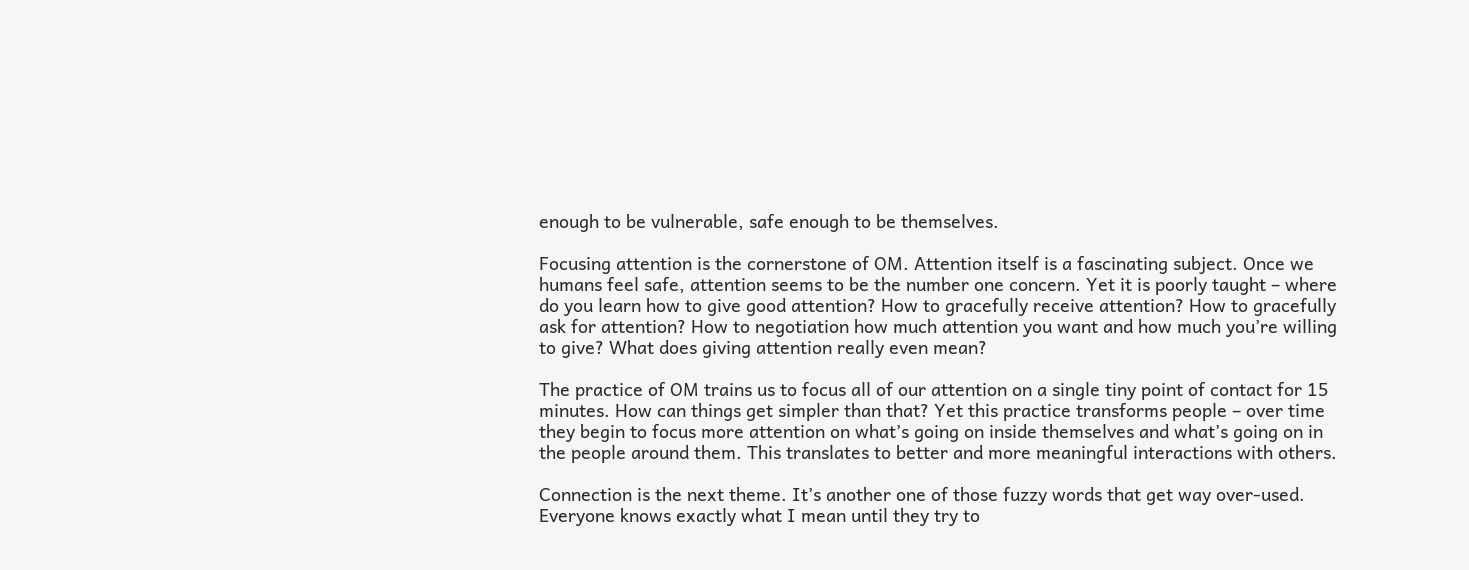enough to be vulnerable, safe enough to be themselves.

Focusing attention is the cornerstone of OM. Attention itself is a fascinating subject. Once we humans feel safe, attention seems to be the number one concern. Yet it is poorly taught – where do you learn how to give good attention? How to gracefully receive attention? How to gracefully ask for attention? How to negotiation how much attention you want and how much you’re willing to give? What does giving attention really even mean?

The practice of OM trains us to focus all of our attention on a single tiny point of contact for 15 minutes. How can things get simpler than that? Yet this practice transforms people – over time they begin to focus more attention on what’s going on inside themselves and what’s going on in the people around them. This translates to better and more meaningful interactions with others.

Connection is the next theme. It’s another one of those fuzzy words that get way over-used. Everyone knows exactly what I mean until they try to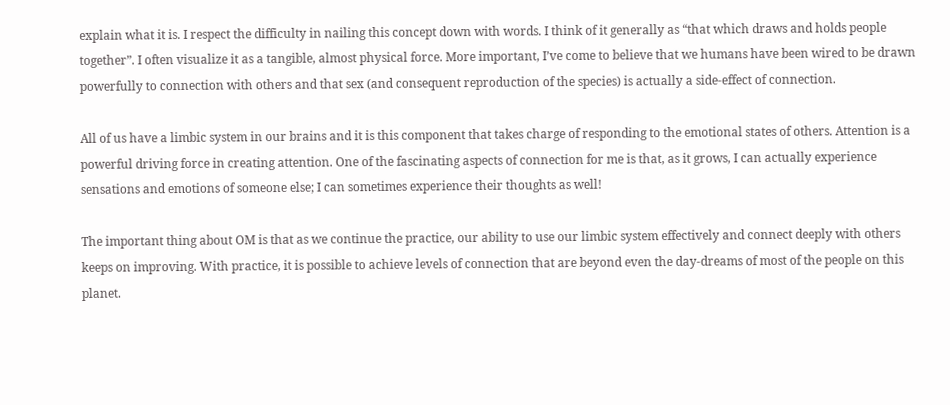explain what it is. I respect the difficulty in nailing this concept down with words. I think of it generally as “that which draws and holds people together”. I often visualize it as a tangible, almost physical force. More important, I’ve come to believe that we humans have been wired to be drawn powerfully to connection with others and that sex (and consequent reproduction of the species) is actually a side-effect of connection.

All of us have a limbic system in our brains and it is this component that takes charge of responding to the emotional states of others. Attention is a powerful driving force in creating attention. One of the fascinating aspects of connection for me is that, as it grows, I can actually experience sensations and emotions of someone else; I can sometimes experience their thoughts as well!

The important thing about OM is that as we continue the practice, our ability to use our limbic system effectively and connect deeply with others keeps on improving. With practice, it is possible to achieve levels of connection that are beyond even the day-dreams of most of the people on this planet.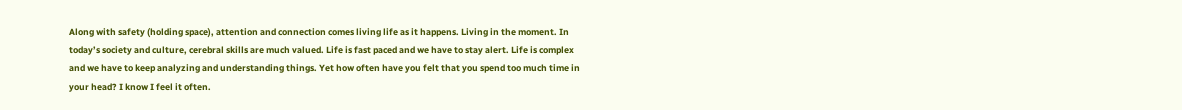Along with safety (holding space), attention and connection comes living life as it happens. Living in the moment. In today’s society and culture, cerebral skills are much valued. Life is fast paced and we have to stay alert. Life is complex and we have to keep analyzing and understanding things. Yet how often have you felt that you spend too much time in your head? I know I feel it often.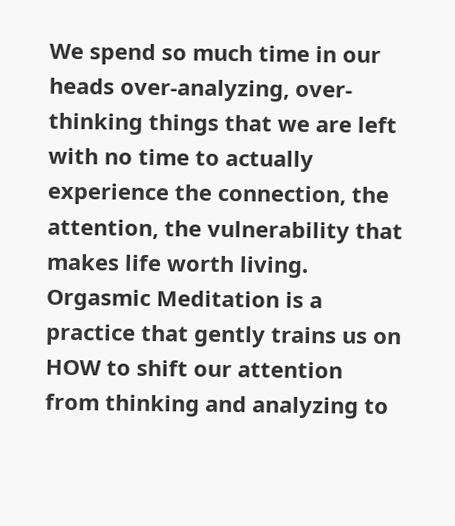We spend so much time in our heads over-analyzing, over-thinking things that we are left with no time to actually experience the connection, the attention, the vulnerability that makes life worth living. Orgasmic Meditation is a practice that gently trains us on HOW to shift our attention from thinking and analyzing to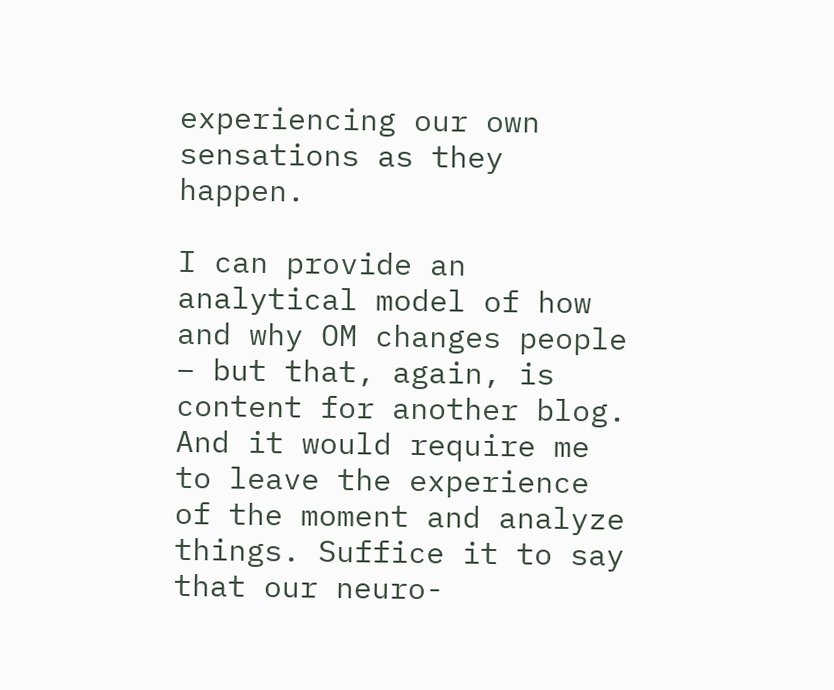experiencing our own sensations as they happen.

I can provide an analytical model of how and why OM changes people – but that, again, is content for another blog. And it would require me to leave the experience of the moment and analyze things. Suffice it to say that our neuro-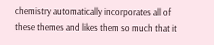chemistry automatically incorporates all of these themes and likes them so much that it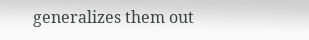generalizes them out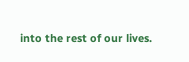into the rest of our lives.